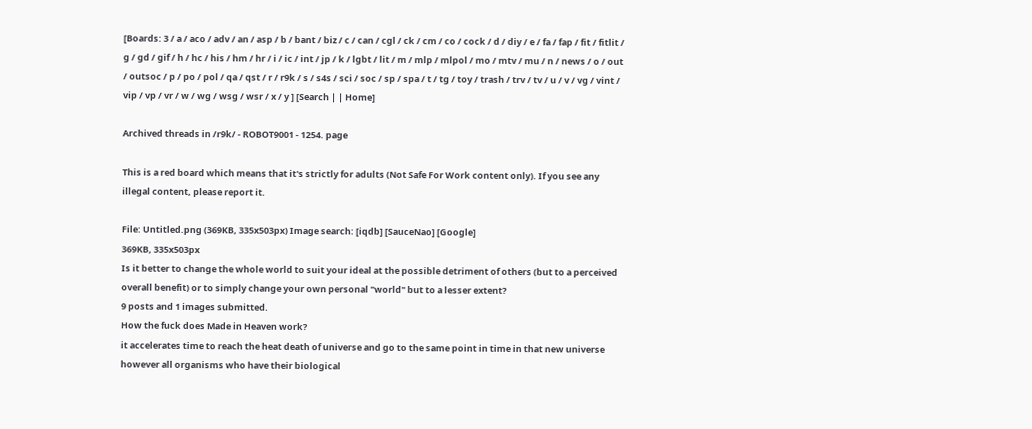[Boards: 3 / a / aco / adv / an / asp / b / bant / biz / c / can / cgl / ck / cm / co / cock / d / diy / e / fa / fap / fit / fitlit / g / gd / gif / h / hc / his / hm / hr / i / ic / int / jp / k / lgbt / lit / m / mlp / mlpol / mo / mtv / mu / n / news / o / out / outsoc / p / po / pol / qa / qst / r / r9k / s / s4s / sci / soc / sp / spa / t / tg / toy / trash / trv / tv / u / v / vg / vint / vip / vp / vr / w / wg / wsg / wsr / x / y ] [Search | | Home]

Archived threads in /r9k/ - ROBOT9001 - 1254. page

This is a red board which means that it's strictly for adults (Not Safe For Work content only). If you see any illegal content, please report it.

File: Untitled.png (369KB, 335x503px) Image search: [iqdb] [SauceNao] [Google]
369KB, 335x503px
Is it better to change the whole world to suit your ideal at the possible detriment of others (but to a perceived overall benefit) or to simply change your own personal "world" but to a lesser extent?
9 posts and 1 images submitted.
How the fuck does Made in Heaven work?
it accelerates time to reach the heat death of universe and go to the same point in time in that new universe
however all organisms who have their biological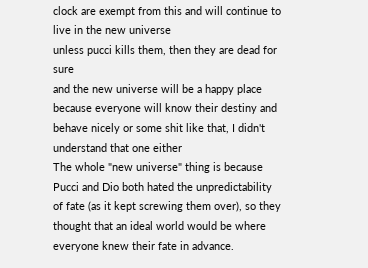clock are exempt from this and will continue to live in the new universe
unless pucci kills them, then they are dead for sure
and the new universe will be a happy place because everyone will know their destiny and behave nicely or some shit like that, I didn't understand that one either
The whole "new universe" thing is because Pucci and Dio both hated the unpredictability of fate (as it kept screwing them over), so they thought that an ideal world would be where everyone knew their fate in advance.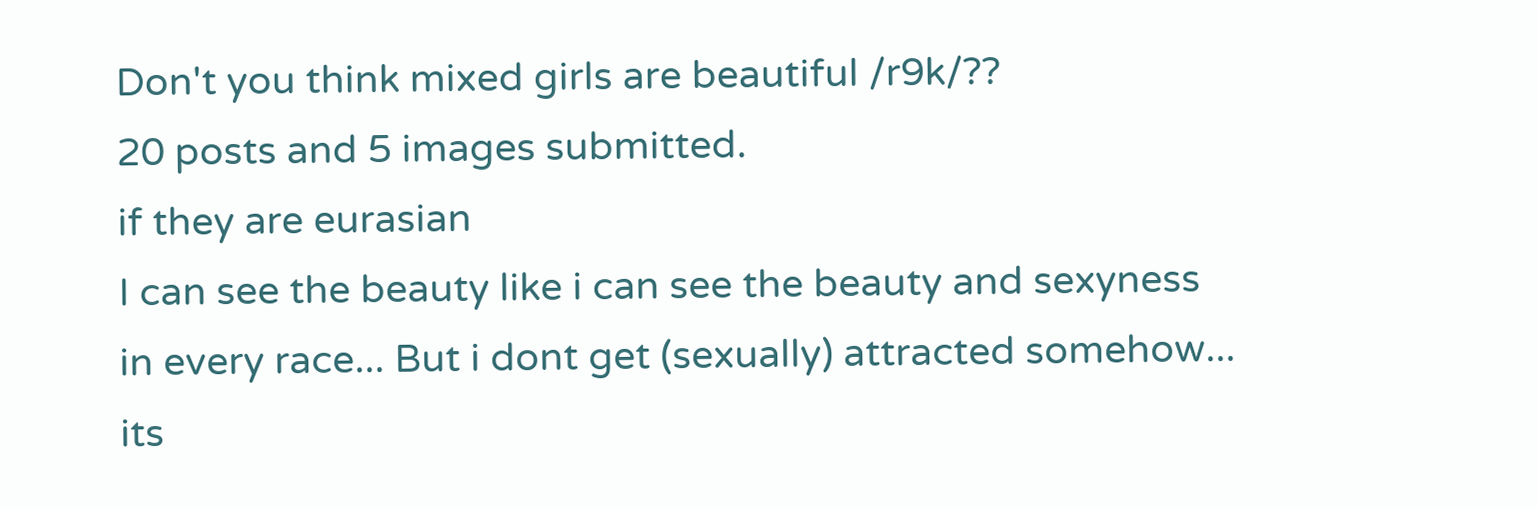Don't you think mixed girls are beautiful /r9k/??
20 posts and 5 images submitted.
if they are eurasian
I can see the beauty like i can see the beauty and sexyness in every race... But i dont get (sexually) attracted somehow... its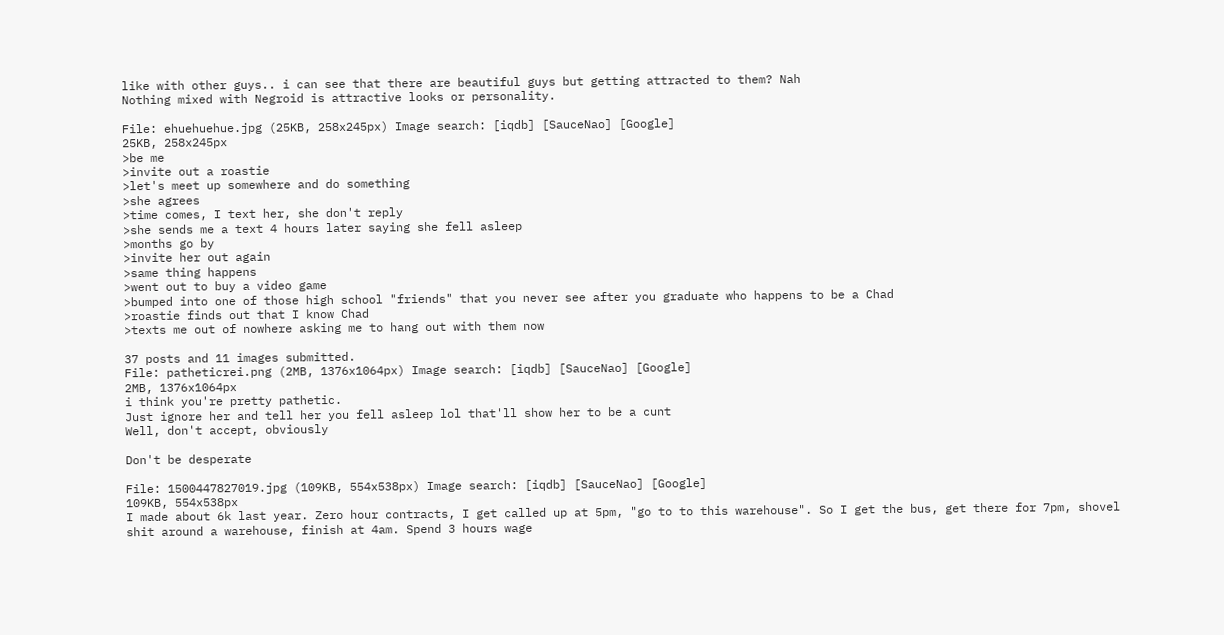like with other guys.. i can see that there are beautiful guys but getting attracted to them? Nah
Nothing mixed with Negroid is attractive looks or personality.

File: ehuehuehue.jpg (25KB, 258x245px) Image search: [iqdb] [SauceNao] [Google]
25KB, 258x245px
>be me
>invite out a roastie
>let's meet up somewhere and do something
>she agrees
>time comes, I text her, she don't reply
>she sends me a text 4 hours later saying she fell asleep
>months go by
>invite her out again
>same thing happens
>went out to buy a video game
>bumped into one of those high school "friends" that you never see after you graduate who happens to be a Chad
>roastie finds out that I know Chad
>texts me out of nowhere asking me to hang out with them now

37 posts and 11 images submitted.
File: patheticrei.png (2MB, 1376x1064px) Image search: [iqdb] [SauceNao] [Google]
2MB, 1376x1064px
i think you're pretty pathetic.
Just ignore her and tell her you fell asleep lol that'll show her to be a cunt
Well, don't accept, obviously

Don't be desperate

File: 1500447827019.jpg (109KB, 554x538px) Image search: [iqdb] [SauceNao] [Google]
109KB, 554x538px
I made about 6k last year. Zero hour contracts, I get called up at 5pm, "go to to this warehouse". So I get the bus, get there for 7pm, shovel shit around a warehouse, finish at 4am. Spend 3 hours wage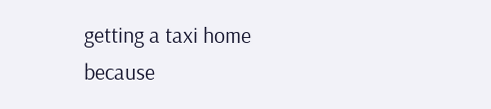getting a taxi home because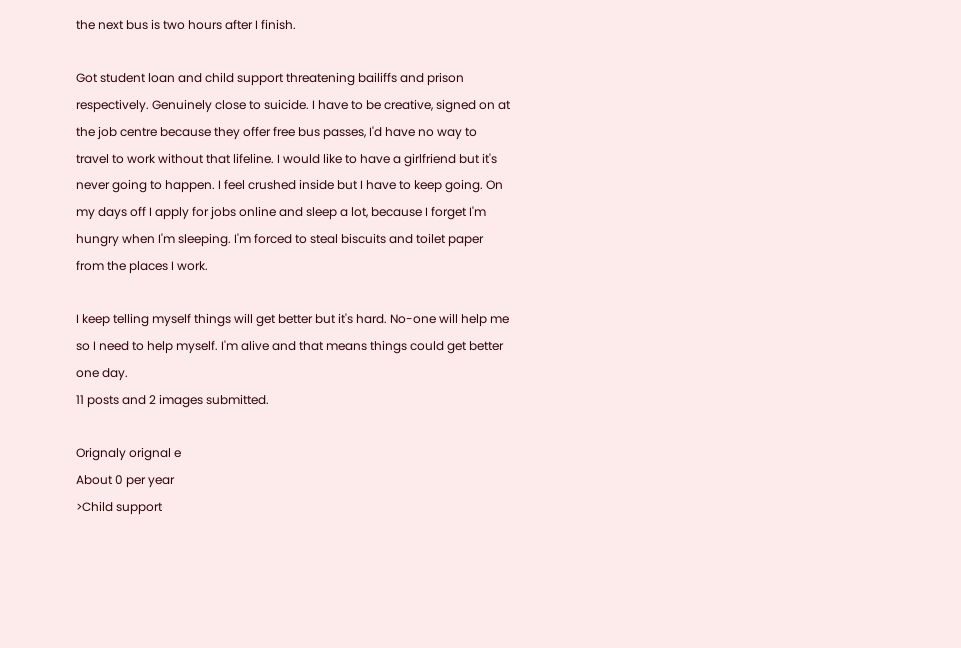the next bus is two hours after I finish.

Got student loan and child support threatening bailiffs and prison respectively. Genuinely close to suicide. I have to be creative, signed on at the job centre because they offer free bus passes, I'd have no way to travel to work without that lifeline. I would like to have a girlfriend but it's never going to happen. I feel crushed inside but I have to keep going. On my days off I apply for jobs online and sleep a lot, because I forget I'm hungry when I'm sleeping. I'm forced to steal biscuits and toilet paper from the places I work.

I keep telling myself things will get better but it's hard. No-one will help me so I need to help myself. I'm alive and that means things could get better one day.
11 posts and 2 images submitted.

Orignaly orignal e
About 0 per year
>Child support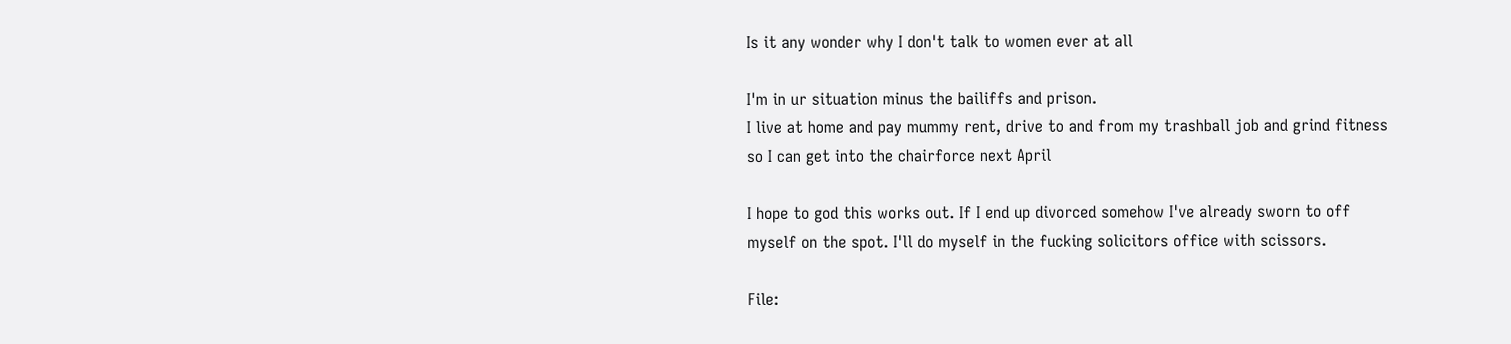Is it any wonder why I don't talk to women ever at all

I'm in ur situation minus the bailiffs and prison.
I live at home and pay mummy rent, drive to and from my trashball job and grind fitness so I can get into the chairforce next April

I hope to god this works out. If I end up divorced somehow I've already sworn to off myself on the spot. I'll do myself in the fucking solicitors office with scissors.

File: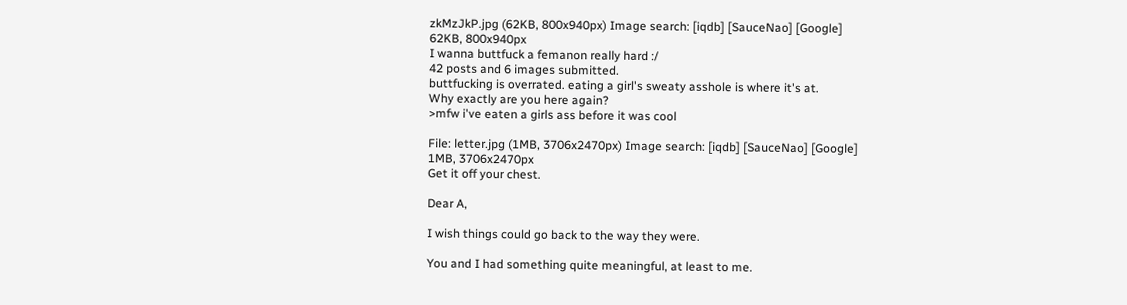zkMzJkP.jpg (62KB, 800x940px) Image search: [iqdb] [SauceNao] [Google]
62KB, 800x940px
I wanna buttfuck a femanon really hard :/
42 posts and 6 images submitted.
buttfucking is overrated. eating a girl's sweaty asshole is where it's at.
Why exactly are you here again?
>mfw i've eaten a girls ass before it was cool

File: letter.jpg (1MB, 3706x2470px) Image search: [iqdb] [SauceNao] [Google]
1MB, 3706x2470px
Get it off your chest.

Dear A,

I wish things could go back to the way they were.

You and I had something quite meaningful, at least to me.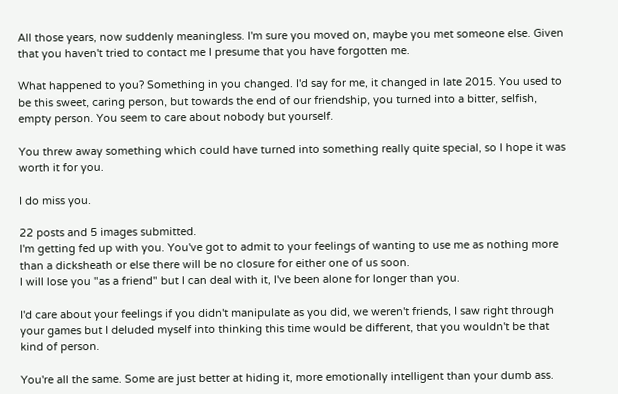All those years, now suddenly meaningless. I'm sure you moved on, maybe you met someone else. Given that you haven't tried to contact me I presume that you have forgotten me.

What happened to you? Something in you changed. I'd say for me, it changed in late 2015. You used to be this sweet, caring person, but towards the end of our friendship, you turned into a bitter, selfish, empty person. You seem to care about nobody but yourself.

You threw away something which could have turned into something really quite special, so I hope it was worth it for you.

I do miss you.

22 posts and 5 images submitted.
I'm getting fed up with you. You've got to admit to your feelings of wanting to use me as nothing more than a dicksheath or else there will be no closure for either one of us soon.
I will lose you "as a friend" but I can deal with it, I've been alone for longer than you.

I'd care about your feelings if you didn't manipulate as you did, we weren't friends, I saw right through your games but I deluded myself into thinking this time would be different, that you wouldn't be that kind of person.

You're all the same. Some are just better at hiding it, more emotionally intelligent than your dumb ass.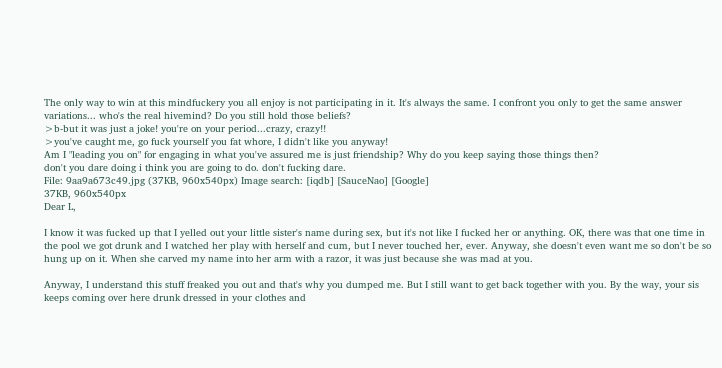The only way to win at this mindfuckery you all enjoy is not participating in it. It's always the same. I confront you only to get the same answer variations... who's the real hivemind? Do you still hold those beliefs?
>b-but it was just a joke! you're on your period...crazy, crazy!!
>you've caught me, go fuck yourself you fat whore, I didn't like you anyway!
Am I "leading you on" for engaging in what you've assured me is just friendship? Why do you keep saying those things then?
don't you dare doing i think you are going to do. don't fucking dare.
File: 9aa9a673c49.jpg (37KB, 960x540px) Image search: [iqdb] [SauceNao] [Google]
37KB, 960x540px
Dear L,

I know it was fucked up that I yelled out your little sister's name during sex, but it's not like I fucked her or anything. OK, there was that one time in the pool we got drunk and I watched her play with herself and cum, but I never touched her, ever. Anyway, she doesn't even want me so don't be so hung up on it. When she carved my name into her arm with a razor, it was just because she was mad at you.

Anyway, I understand this stuff freaked you out and that's why you dumped me. But I still want to get back together with you. By the way, your sis keeps coming over here drunk dressed in your clothes and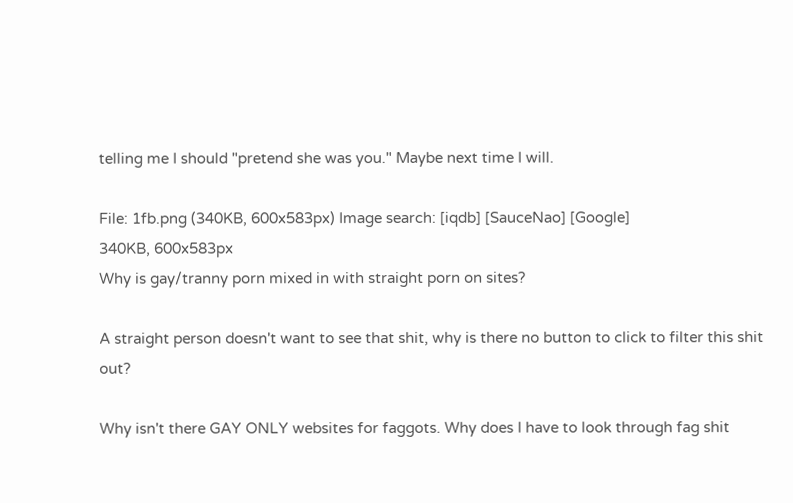telling me I should "pretend she was you." Maybe next time I will.

File: 1fb.png (340KB, 600x583px) Image search: [iqdb] [SauceNao] [Google]
340KB, 600x583px
Why is gay/tranny porn mixed in with straight porn on sites?

A straight person doesn't want to see that shit, why is there no button to click to filter this shit out?

Why isn't there GAY ONLY websites for faggots. Why does I have to look through fag shit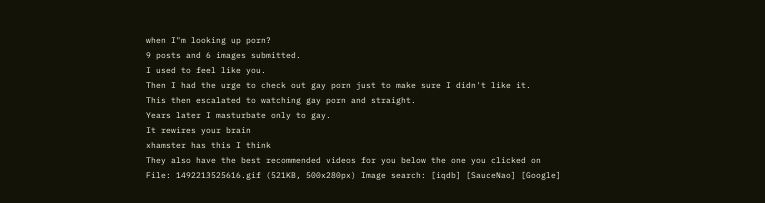when I"m looking up porn?
9 posts and 6 images submitted.
I used to feel like you.
Then I had the urge to check out gay porn just to make sure I didn't like it.
This then escalated to watching gay porn and straight.
Years later I masturbate only to gay.
It rewires your brain
xhamster has this I think
They also have the best recommended videos for you below the one you clicked on
File: 1492213525616.gif (521KB, 500x280px) Image search: [iqdb] [SauceNao] [Google]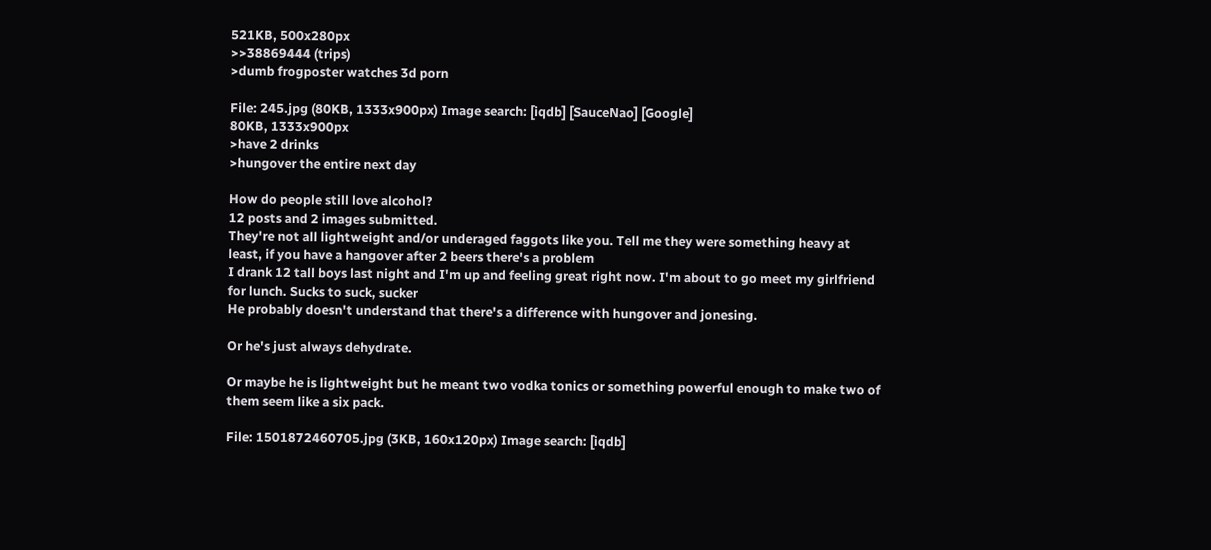521KB, 500x280px
>>38869444 (trips)
>dumb frogposter watches 3d porn

File: 245.jpg (80KB, 1333x900px) Image search: [iqdb] [SauceNao] [Google]
80KB, 1333x900px
>have 2 drinks
>hungover the entire next day

How do people still love alcohol?
12 posts and 2 images submitted.
They're not all lightweight and/or underaged faggots like you. Tell me they were something heavy at least, if you have a hangover after 2 beers there's a problem
I drank 12 tall boys last night and I'm up and feeling great right now. I'm about to go meet my girlfriend for lunch. Sucks to suck, sucker
He probably doesn't understand that there's a difference with hungover and jonesing.

Or he's just always dehydrate.

Or maybe he is lightweight but he meant two vodka tonics or something powerful enough to make two of them seem like a six pack.

File: 1501872460705.jpg (3KB, 160x120px) Image search: [iqdb]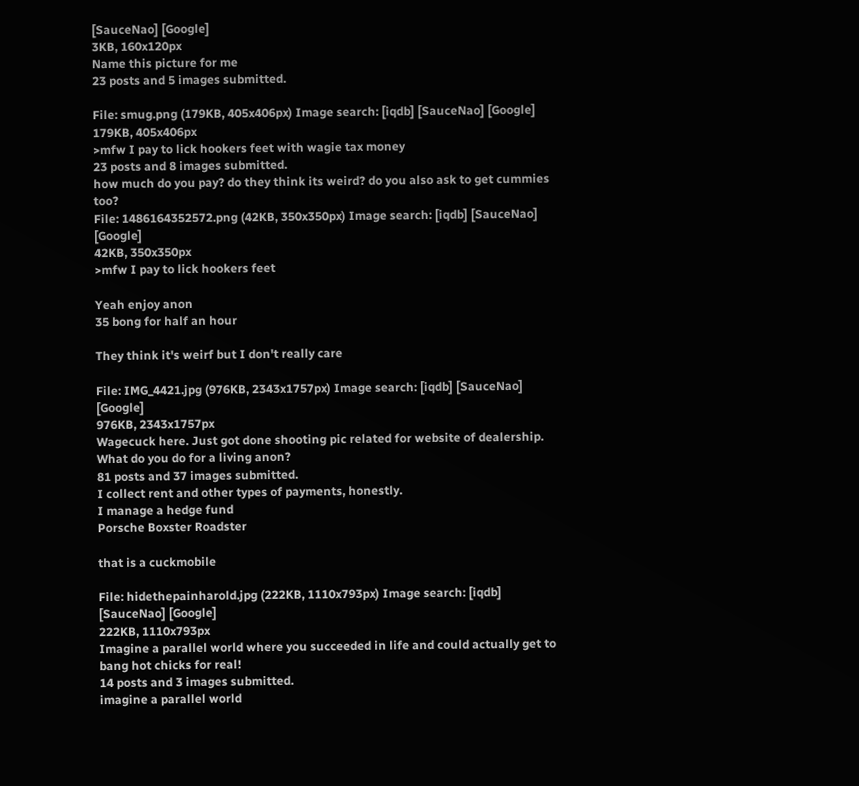[SauceNao] [Google]
3KB, 160x120px
Name this picture for me
23 posts and 5 images submitted.

File: smug.png (179KB, 405x406px) Image search: [iqdb] [SauceNao] [Google]
179KB, 405x406px
>mfw I pay to lick hookers feet with wagie tax money
23 posts and 8 images submitted.
how much do you pay? do they think its weird? do you also ask to get cummies too?
File: 1486164352572.png (42KB, 350x350px) Image search: [iqdb] [SauceNao] [Google]
42KB, 350x350px
>mfw I pay to lick hookers feet

Yeah enjoy anon
35 bong for half an hour

They think it's weirf but I don't really care

File: IMG_4421.jpg (976KB, 2343x1757px) Image search: [iqdb] [SauceNao] [Google]
976KB, 2343x1757px
Wagecuck here. Just got done shooting pic related for website of dealership.
What do you do for a living anon?
81 posts and 37 images submitted.
I collect rent and other types of payments, honestly.
I manage a hedge fund
Porsche Boxster Roadster

that is a cuckmobile

File: hidethepainharold.jpg (222KB, 1110x793px) Image search: [iqdb] [SauceNao] [Google]
222KB, 1110x793px
Imagine a parallel world where you succeeded in life and could actually get to bang hot chicks for real!
14 posts and 3 images submitted.
imagine a parallel world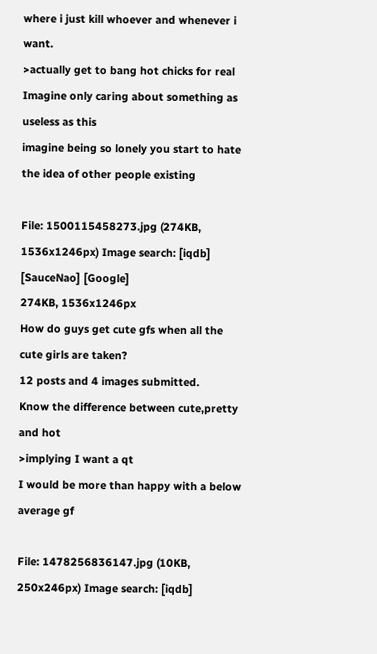where i just kill whoever and whenever i want.
>actually get to bang hot chicks for real
Imagine only caring about something as useless as this
imagine being so lonely you start to hate the idea of other people existing

File: 1500115458273.jpg (274KB, 1536x1246px) Image search: [iqdb] [SauceNao] [Google]
274KB, 1536x1246px
How do guys get cute gfs when all the cute girls are taken?
12 posts and 4 images submitted.
Know the difference between cute,pretty and hot
>implying I want a qt
I would be more than happy with a below average gf

File: 1478256836147.jpg (10KB, 250x246px) Image search: [iqdb]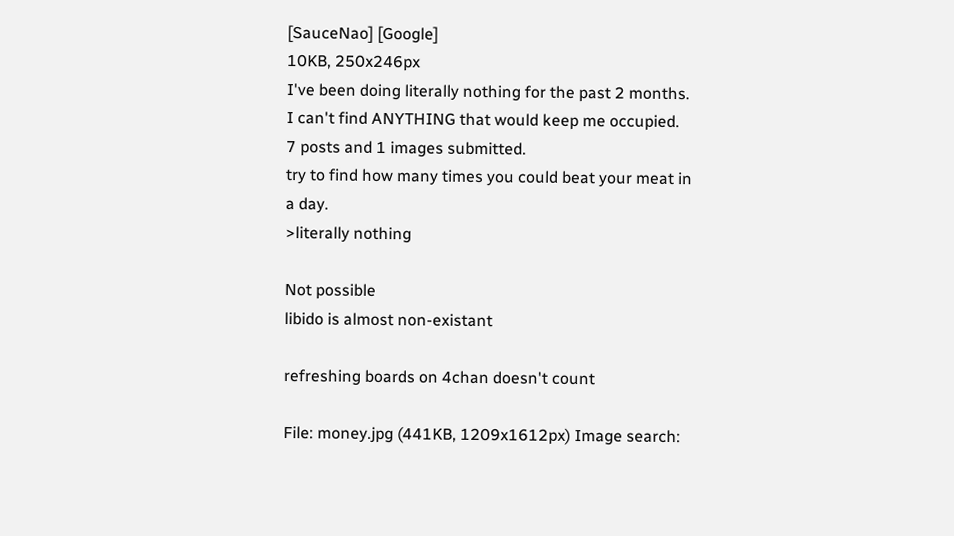[SauceNao] [Google]
10KB, 250x246px
I've been doing literally nothing for the past 2 months. I can't find ANYTHING that would keep me occupied.
7 posts and 1 images submitted.
try to find how many times you could beat your meat in a day.
>literally nothing

Not possible
libido is almost non-existant

refreshing boards on 4chan doesn't count

File: money.jpg (441KB, 1209x1612px) Image search: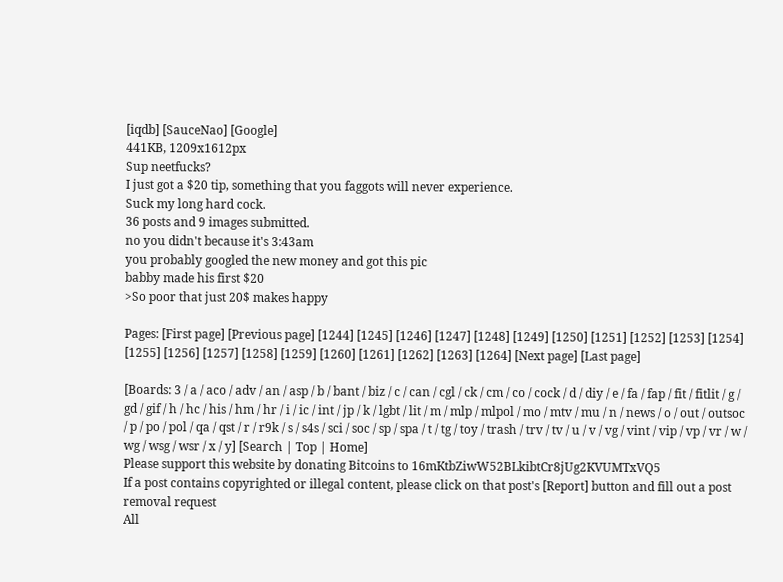[iqdb] [SauceNao] [Google]
441KB, 1209x1612px
Sup neetfucks?
I just got a $20 tip, something that you faggots will never experience.
Suck my long hard cock.
36 posts and 9 images submitted.
no you didn't because it's 3:43am
you probably googled the new money and got this pic
babby made his first $20
>So poor that just 20$ makes happy

Pages: [First page] [Previous page] [1244] [1245] [1246] [1247] [1248] [1249] [1250] [1251] [1252] [1253] [1254] [1255] [1256] [1257] [1258] [1259] [1260] [1261] [1262] [1263] [1264] [Next page] [Last page]

[Boards: 3 / a / aco / adv / an / asp / b / bant / biz / c / can / cgl / ck / cm / co / cock / d / diy / e / fa / fap / fit / fitlit / g / gd / gif / h / hc / his / hm / hr / i / ic / int / jp / k / lgbt / lit / m / mlp / mlpol / mo / mtv / mu / n / news / o / out / outsoc / p / po / pol / qa / qst / r / r9k / s / s4s / sci / soc / sp / spa / t / tg / toy / trash / trv / tv / u / v / vg / vint / vip / vp / vr / w / wg / wsg / wsr / x / y] [Search | Top | Home]
Please support this website by donating Bitcoins to 16mKtbZiwW52BLkibtCr8jUg2KVUMTxVQ5
If a post contains copyrighted or illegal content, please click on that post's [Report] button and fill out a post removal request
All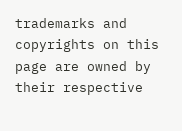trademarks and copyrights on this page are owned by their respective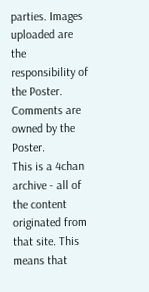parties. Images uploaded are the responsibility of the Poster. Comments are owned by the Poster.
This is a 4chan archive - all of the content originated from that site. This means that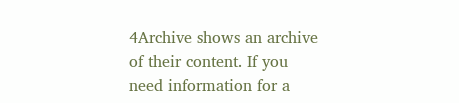4Archive shows an archive of their content. If you need information for a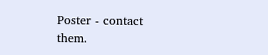Poster - contact them.